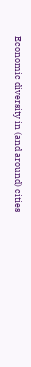Economic diversity in (and around) cities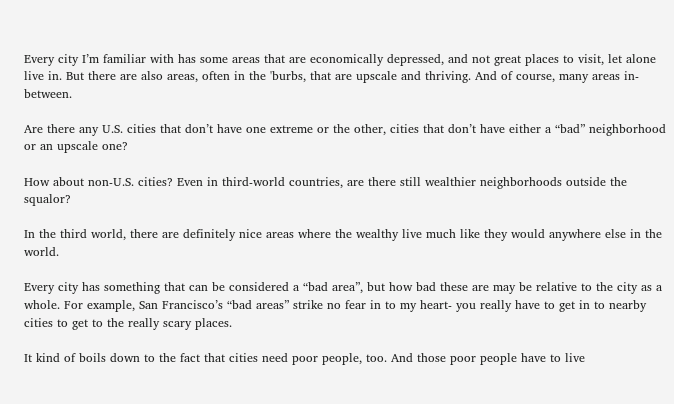Every city I’m familiar with has some areas that are economically depressed, and not great places to visit, let alone live in. But there are also areas, often in the 'burbs, that are upscale and thriving. And of course, many areas in-between.

Are there any U.S. cities that don’t have one extreme or the other, cities that don’t have either a “bad” neighborhood or an upscale one?

How about non-U.S. cities? Even in third-world countries, are there still wealthier neighborhoods outside the squalor?

In the third world, there are definitely nice areas where the wealthy live much like they would anywhere else in the world.

Every city has something that can be considered a “bad area”, but how bad these are may be relative to the city as a whole. For example, San Francisco’s “bad areas” strike no fear in to my heart- you really have to get in to nearby cities to get to the really scary places.

It kind of boils down to the fact that cities need poor people, too. And those poor people have to live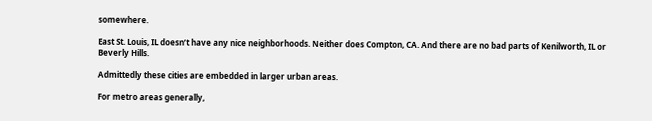somewhere.

East St. Louis, IL doesn’t have any nice neighborhoods. Neither does Compton, CA. And there are no bad parts of Kenilworth, IL or Beverly Hills.

Admittedly these cities are embedded in larger urban areas.

For metro areas generally,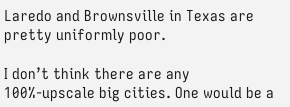Laredo and Brownsville in Texas are pretty uniformly poor.

I don’t think there are any 100%-upscale big cities. One would be a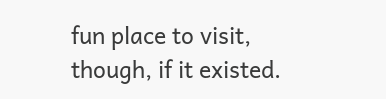fun place to visit, though, if it existed.